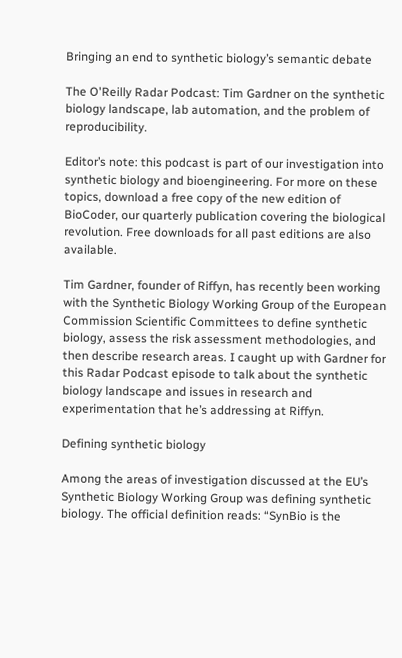Bringing an end to synthetic biology’s semantic debate

The O'Reilly Radar Podcast: Tim Gardner on the synthetic biology landscape, lab automation, and the problem of reproducibility.

Editor’s note: this podcast is part of our investigation into synthetic biology and bioengineering. For more on these topics, download a free copy of the new edition of BioCoder, our quarterly publication covering the biological revolution. Free downloads for all past editions are also available.

Tim Gardner, founder of Riffyn, has recently been working with the Synthetic Biology Working Group of the European Commission Scientific Committees to define synthetic biology, assess the risk assessment methodologies, and then describe research areas. I caught up with Gardner for this Radar Podcast episode to talk about the synthetic biology landscape and issues in research and experimentation that he’s addressing at Riffyn.

Defining synthetic biology

Among the areas of investigation discussed at the EU’s Synthetic Biology Working Group was defining synthetic biology. The official definition reads: “SynBio is the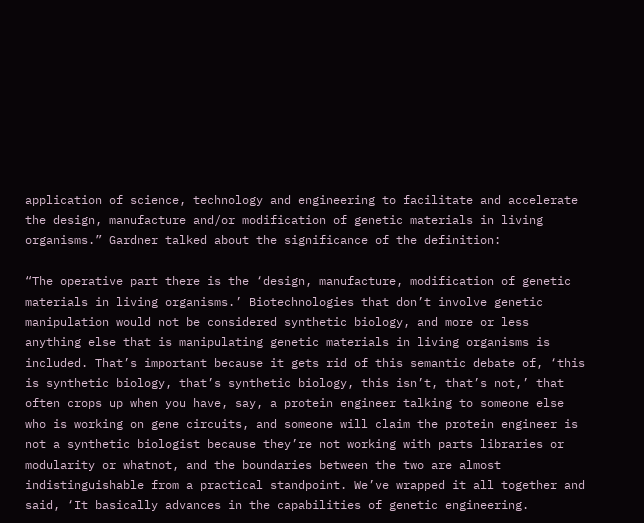application of science, technology and engineering to facilitate and accelerate the design, manufacture and/or modification of genetic materials in living organisms.” Gardner talked about the significance of the definition:

“The operative part there is the ‘design, manufacture, modification of genetic materials in living organisms.’ Biotechnologies that don’t involve genetic manipulation would not be considered synthetic biology, and more or less anything else that is manipulating genetic materials in living organisms is included. That’s important because it gets rid of this semantic debate of, ‘this is synthetic biology, that’s synthetic biology, this isn’t, that’s not,’ that often crops up when you have, say, a protein engineer talking to someone else who is working on gene circuits, and someone will claim the protein engineer is not a synthetic biologist because they’re not working with parts libraries or modularity or whatnot, and the boundaries between the two are almost indistinguishable from a practical standpoint. We’ve wrapped it all together and said, ‘It basically advances in the capabilities of genetic engineering.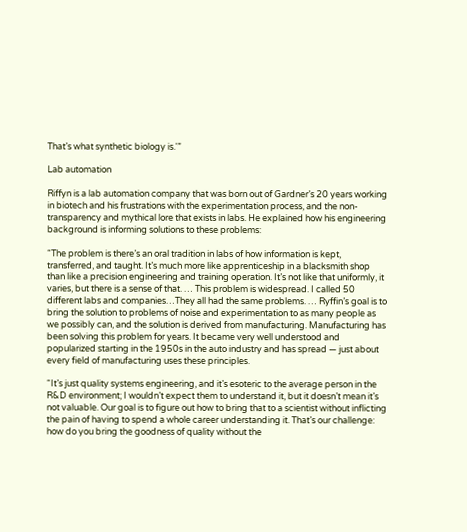That’s what synthetic biology is.'”

Lab automation

Riffyn is a lab automation company that was born out of Gardner’s 20 years working in biotech and his frustrations with the experimentation process, and the non-transparency and mythical lore that exists in labs. He explained how his engineering background is informing solutions to these problems:

“The problem is there’s an oral tradition in labs of how information is kept, transferred, and taught. It’s much more like apprenticeship in a blacksmith shop than like a precision engineering and training operation. It’s not like that uniformly, it varies, but there is a sense of that. … This problem is widespread. I called 50 different labs and companies…They all had the same problems. … Ryffin’s goal is to bring the solution to problems of noise and experimentation to as many people as we possibly can, and the solution is derived from manufacturing. Manufacturing has been solving this problem for years. It became very well understood and popularized starting in the 1950s in the auto industry and has spread — just about every field of manufacturing uses these principles.

“It’s just quality systems engineering, and it’s esoteric to the average person in the R&D environment; I wouldn’t expect them to understand it, but it doesn’t mean it’s not valuable. Our goal is to figure out how to bring that to a scientist without inflicting the pain of having to spend a whole career understanding it. That’s our challenge: how do you bring the goodness of quality without the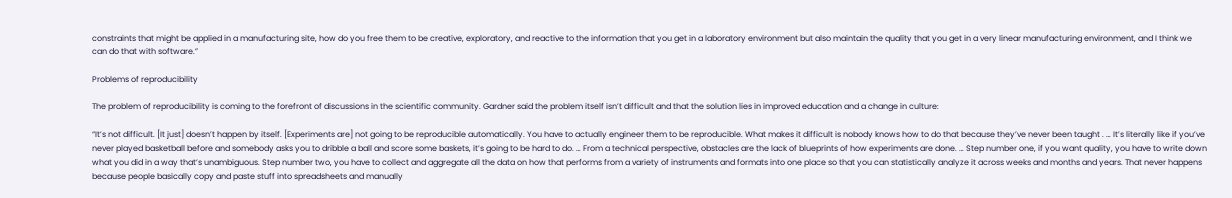constraints that might be applied in a manufacturing site, how do you free them to be creative, exploratory, and reactive to the information that you get in a laboratory environment but also maintain the quality that you get in a very linear manufacturing environment, and I think we can do that with software.”

Problems of reproducibility

The problem of reproducibility is coming to the forefront of discussions in the scientific community. Gardner said the problem itself isn’t difficult and that the solution lies in improved education and a change in culture:

“It’s not difficult. [It just] doesn’t happen by itself. [Experiments are] not going to be reproducible automatically. You have to actually engineer them to be reproducible. What makes it difficult is nobody knows how to do that because they’ve never been taught . … It’s literally like if you’ve never played basketball before and somebody asks you to dribble a ball and score some baskets, it’s going to be hard to do. … From a technical perspective, obstacles are the lack of blueprints of how experiments are done. … Step number one, if you want quality, you have to write down what you did in a way that’s unambiguous. Step number two, you have to collect and aggregate all the data on how that performs from a variety of instruments and formats into one place so that you can statistically analyze it across weeks and months and years. That never happens because people basically copy and paste stuff into spreadsheets and manually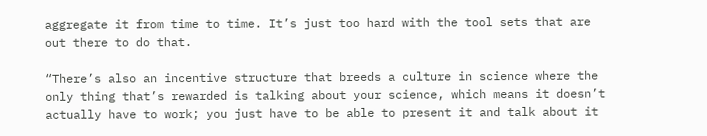aggregate it from time to time. It’s just too hard with the tool sets that are out there to do that.

“There’s also an incentive structure that breeds a culture in science where the only thing that’s rewarded is talking about your science, which means it doesn’t actually have to work; you just have to be able to present it and talk about it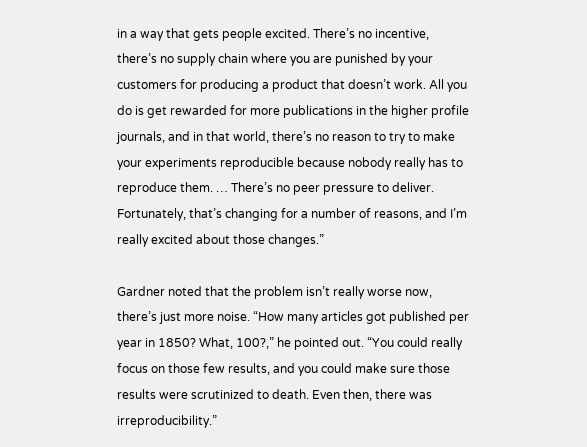in a way that gets people excited. There’s no incentive, there’s no supply chain where you are punished by your customers for producing a product that doesn’t work. All you do is get rewarded for more publications in the higher profile journals, and in that world, there’s no reason to try to make your experiments reproducible because nobody really has to reproduce them. … There’s no peer pressure to deliver. Fortunately, that’s changing for a number of reasons, and I’m really excited about those changes.”

Gardner noted that the problem isn’t really worse now, there’s just more noise. “How many articles got published per year in 1850? What, 100?,” he pointed out. “You could really focus on those few results, and you could make sure those results were scrutinized to death. Even then, there was irreproducibility.”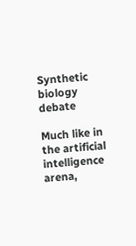Synthetic biology debate

Much like in the artificial intelligence arena,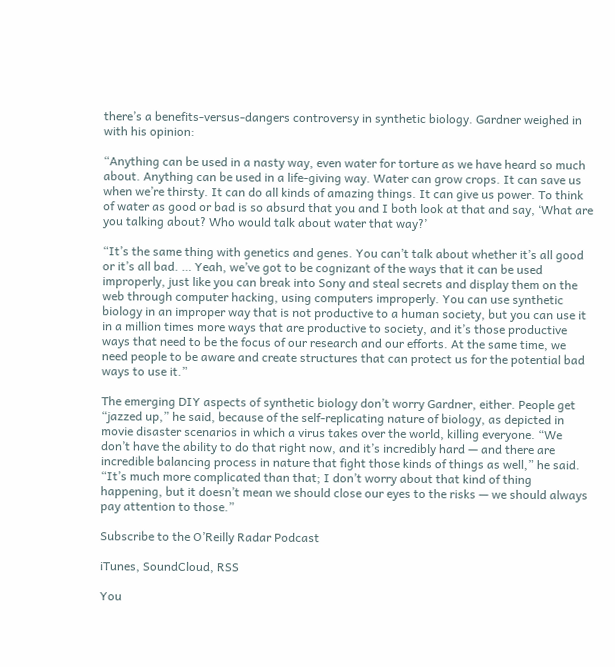there’s a benefits-versus-dangers controversy in synthetic biology. Gardner weighed in with his opinion:

“Anything can be used in a nasty way, even water for torture as we have heard so much about. Anything can be used in a life-giving way. Water can grow crops. It can save us when we’re thirsty. It can do all kinds of amazing things. It can give us power. To think of water as good or bad is so absurd that you and I both look at that and say, ‘What are you talking about? Who would talk about water that way?’

“It’s the same thing with genetics and genes. You can’t talk about whether it’s all good or it’s all bad. … Yeah, we’ve got to be cognizant of the ways that it can be used improperly, just like you can break into Sony and steal secrets and display them on the web through computer hacking, using computers improperly. You can use synthetic biology in an improper way that is not productive to a human society, but you can use it in a million times more ways that are productive to society, and it’s those productive ways that need to be the focus of our research and our efforts. At the same time, we need people to be aware and create structures that can protect us for the potential bad ways to use it.”

The emerging DIY aspects of synthetic biology don’t worry Gardner, either. People get “jazzed up,” he said, because of the self-replicating nature of biology, as depicted in movie disaster scenarios in which a virus takes over the world, killing everyone. “We don’t have the ability to do that right now, and it’s incredibly hard — and there are incredible balancing process in nature that fight those kinds of things as well,” he said. “It’s much more complicated than that; I don’t worry about that kind of thing happening, but it doesn’t mean we should close our eyes to the risks — we should always pay attention to those.”

Subscribe to the O’Reilly Radar Podcast

iTunes, SoundCloud, RSS

You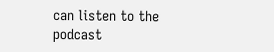can listen to the podcast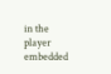in the player embedded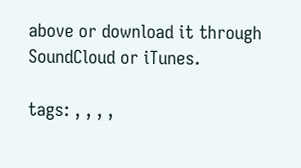above or download it through SoundCloud or iTunes.

tags: , , , ,